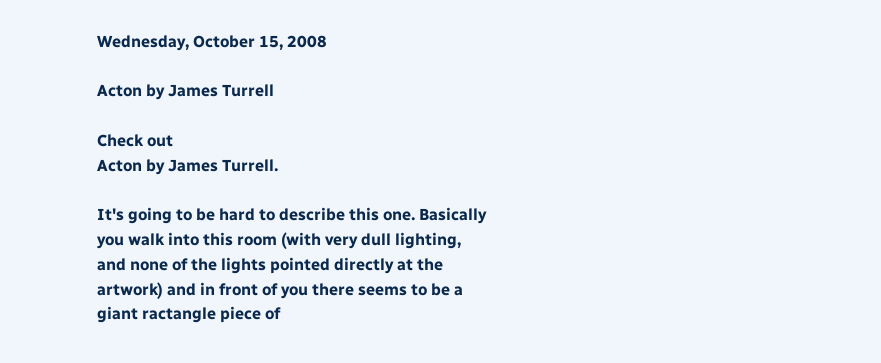Wednesday, October 15, 2008

Acton by James Turrell

Check out
Acton by James Turrell.

It's going to be hard to describe this one. Basically you walk into this room (with very dull lighting, and none of the lights pointed directly at the artwork) and in front of you there seems to be a giant ractangle piece of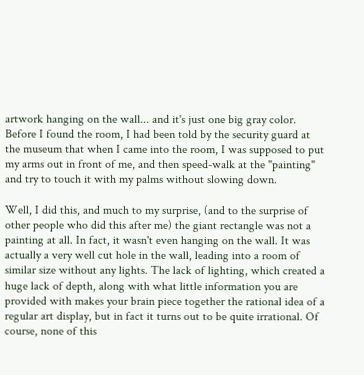artwork hanging on the wall... and it's just one big gray color. Before I found the room, I had been told by the security guard at the museum that when I came into the room, I was supposed to put my arms out in front of me, and then speed-walk at the "painting" and try to touch it with my palms without slowing down.

Well, I did this, and much to my surprise, (and to the surprise of other people who did this after me) the giant rectangle was not a painting at all. In fact, it wasn't even hanging on the wall. It was actually a very well cut hole in the wall, leading into a room of similar size without any lights. The lack of lighting, which created a huge lack of depth, along with what little information you are provided with makes your brain piece together the rational idea of a regular art display, but in fact it turns out to be quite irrational. Of course, none of this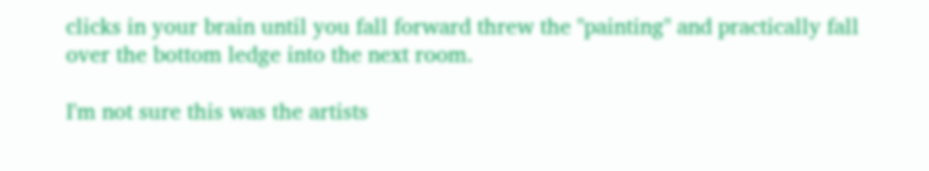clicks in your brain until you fall forward threw the "painting" and practically fall over the bottom ledge into the next room.

I'm not sure this was the artists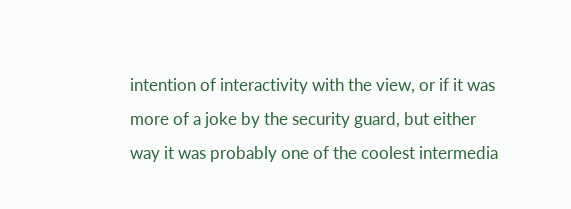intention of interactivity with the view, or if it was more of a joke by the security guard, but either way it was probably one of the coolest intermedia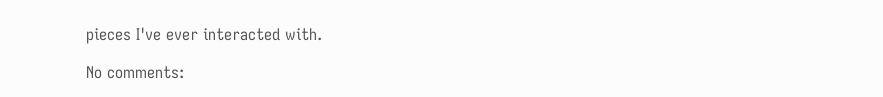pieces I've ever interacted with.

No comments: